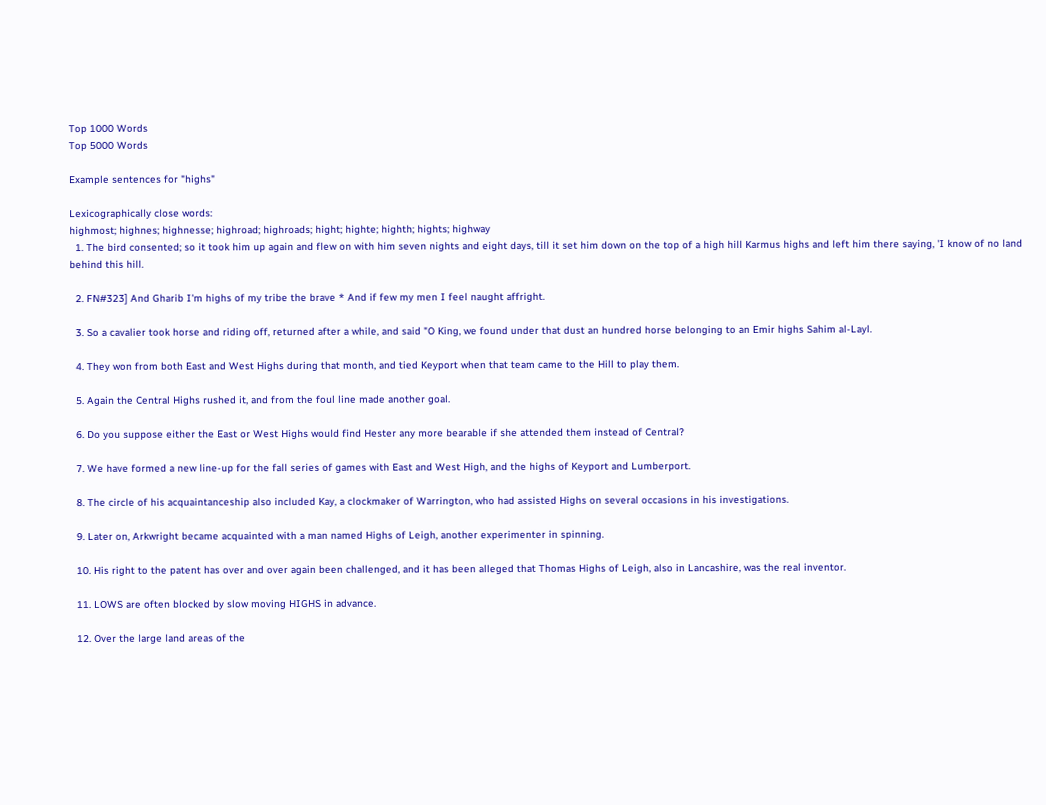Top 1000 Words
Top 5000 Words

Example sentences for "highs"

Lexicographically close words:
highmost; highnes; highnesse; highroad; highroads; hight; highte; highth; hights; highway
  1. The bird consented; so it took him up again and flew on with him seven nights and eight days, till it set him down on the top of a high hill Karmus highs and left him there saying, 'I know of no land behind this hill.

  2. FN#323] And Gharib I'm highs of my tribe the brave * And if few my men I feel naught affright.

  3. So a cavalier took horse and riding off, returned after a while, and said "O King, we found under that dust an hundred horse belonging to an Emir highs Sahim al-Layl.

  4. They won from both East and West Highs during that month, and tied Keyport when that team came to the Hill to play them.

  5. Again the Central Highs rushed it, and from the foul line made another goal.

  6. Do you suppose either the East or West Highs would find Hester any more bearable if she attended them instead of Central?

  7. We have formed a new line-up for the fall series of games with East and West High, and the highs of Keyport and Lumberport.

  8. The circle of his acquaintanceship also included Kay, a clockmaker of Warrington, who had assisted Highs on several occasions in his investigations.

  9. Later on, Arkwright became acquainted with a man named Highs of Leigh, another experimenter in spinning.

  10. His right to the patent has over and over again been challenged, and it has been alleged that Thomas Highs of Leigh, also in Lancashire, was the real inventor.

  11. LOWS are often blocked by slow moving HIGHS in advance.

  12. Over the large land areas of the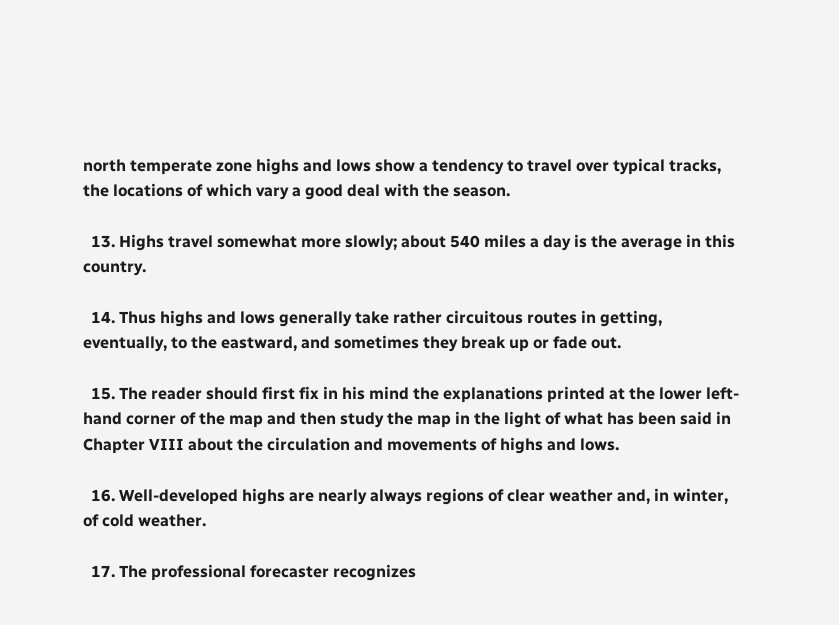north temperate zone highs and lows show a tendency to travel over typical tracks, the locations of which vary a good deal with the season.

  13. Highs travel somewhat more slowly; about 540 miles a day is the average in this country.

  14. Thus highs and lows generally take rather circuitous routes in getting, eventually, to the eastward, and sometimes they break up or fade out.

  15. The reader should first fix in his mind the explanations printed at the lower left-hand corner of the map and then study the map in the light of what has been said in Chapter VIII about the circulation and movements of highs and lows.

  16. Well-developed highs are nearly always regions of clear weather and, in winter, of cold weather.

  17. The professional forecaster recognizes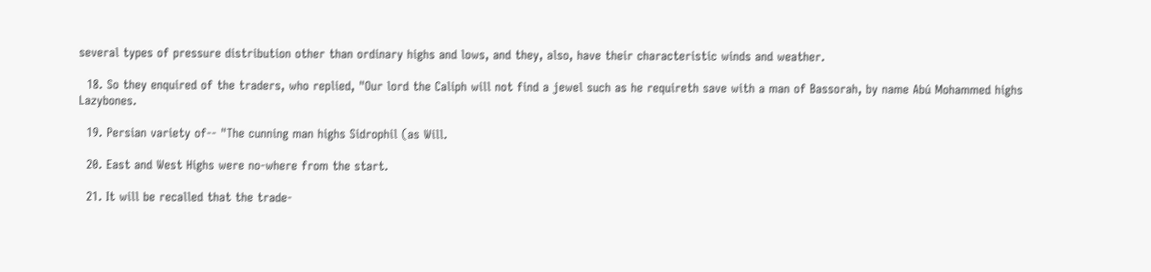several types of pressure distribution other than ordinary highs and lows, and they, also, have their characteristic winds and weather.

  18. So they enquired of the traders, who replied, "Our lord the Caliph will not find a jewel such as he requireth save with a man of Bassorah, by name Abú Mohammed highs Lazybones.

  19. Persian variety of-- "The cunning man highs Sidrophil (as Will.

  20. East and West Highs were no-where from the start.

  21. It will be recalled that the trade-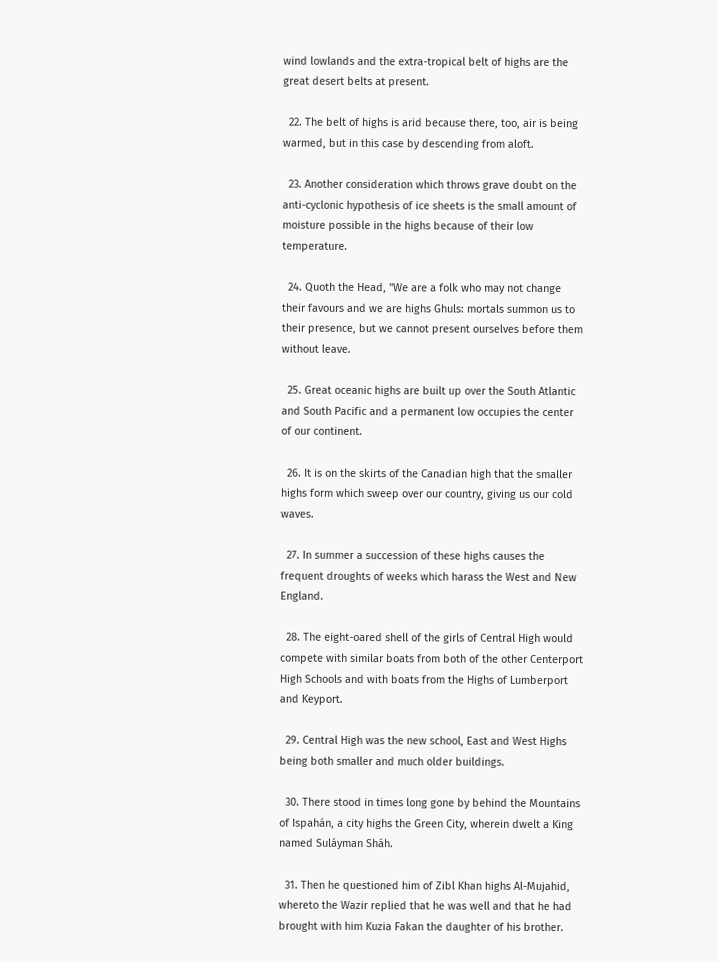wind lowlands and the extra-tropical belt of highs are the great desert belts at present.

  22. The belt of highs is arid because there, too, air is being warmed, but in this case by descending from aloft.

  23. Another consideration which throws grave doubt on the anti-cyclonic hypothesis of ice sheets is the small amount of moisture possible in the highs because of their low temperature.

  24. Quoth the Head, "We are a folk who may not change their favours and we are highs Ghuls: mortals summon us to their presence, but we cannot present ourselves before them without leave.

  25. Great oceanic highs are built up over the South Atlantic and South Pacific and a permanent low occupies the center of our continent.

  26. It is on the skirts of the Canadian high that the smaller highs form which sweep over our country, giving us our cold waves.

  27. In summer a succession of these highs causes the frequent droughts of weeks which harass the West and New England.

  28. The eight-oared shell of the girls of Central High would compete with similar boats from both of the other Centerport High Schools and with boats from the Highs of Lumberport and Keyport.

  29. Central High was the new school, East and West Highs being both smaller and much older buildings.

  30. There stood in times long gone by behind the Mountains of Ispahán, a city highs the Green City, wherein dwelt a King named Suláyman Sháh.

  31. Then he questioned him of Zibl Khan highs Al-Mujahid, whereto the Wazir replied that he was well and that he had brought with him Kuzia Fakan the daughter of his brother.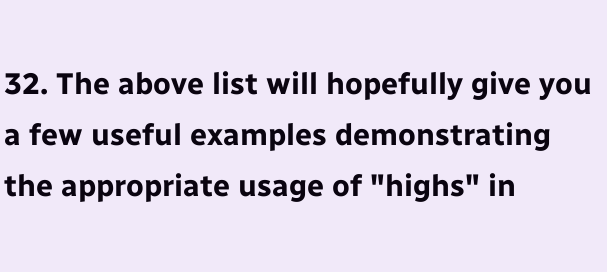32. The above list will hopefully give you a few useful examples demonstrating the appropriate usage of "highs" in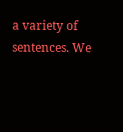a variety of sentences. We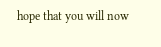hope that you will now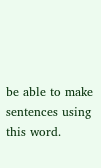be able to make sentences using this word.